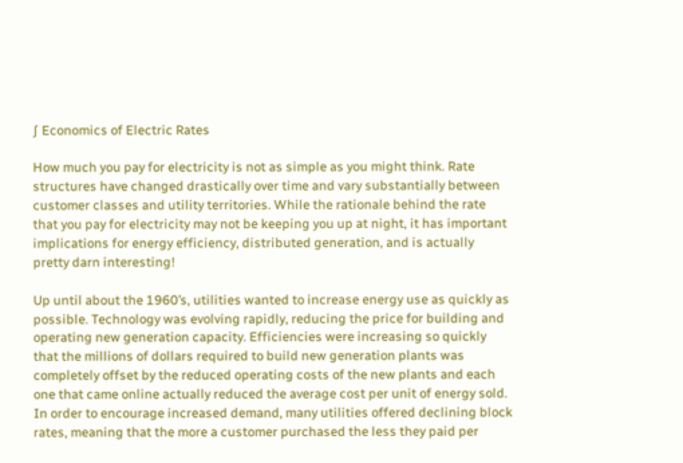∫ Economics of Electric Rates

How much you pay for electricity is not as simple as you might think. Rate structures have changed drastically over time and vary substantially between customer classes and utility territories. While the rationale behind the rate that you pay for electricity may not be keeping you up at night, it has important implications for energy efficiency, distributed generation, and is actually pretty darn interesting!

Up until about the 1960’s, utilities wanted to increase energy use as quickly as possible. Technology was evolving rapidly, reducing the price for building and operating new generation capacity. Efficiencies were increasing so quickly that the millions of dollars required to build new generation plants was completely offset by the reduced operating costs of the new plants and each one that came online actually reduced the average cost per unit of energy sold. In order to encourage increased demand, many utilities offered declining block rates, meaning that the more a customer purchased the less they paid per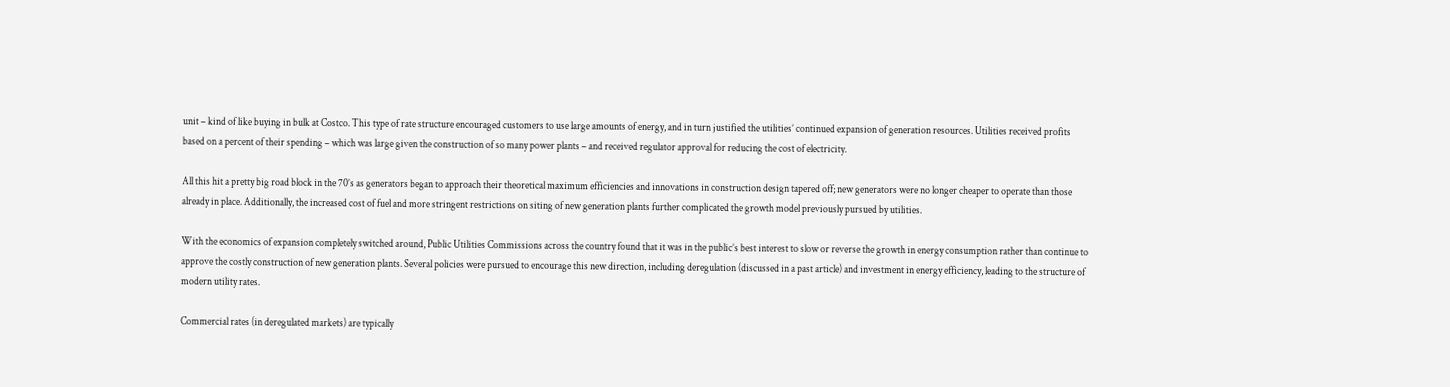unit – kind of like buying in bulk at Costco. This type of rate structure encouraged customers to use large amounts of energy, and in turn justified the utilities’ continued expansion of generation resources. Utilities received profits based on a percent of their spending – which was large given the construction of so many power plants – and received regulator approval for reducing the cost of electricity.

All this hit a pretty big road block in the 70’s as generators began to approach their theoretical maximum efficiencies and innovations in construction design tapered off; new generators were no longer cheaper to operate than those already in place. Additionally, the increased cost of fuel and more stringent restrictions on siting of new generation plants further complicated the growth model previously pursued by utilities.

With the economics of expansion completely switched around, Public Utilities Commissions across the country found that it was in the public’s best interest to slow or reverse the growth in energy consumption rather than continue to approve the costly construction of new generation plants. Several policies were pursued to encourage this new direction, including deregulation (discussed in a past article) and investment in energy efficiency, leading to the structure of modern utility rates.

Commercial rates (in deregulated markets) are typically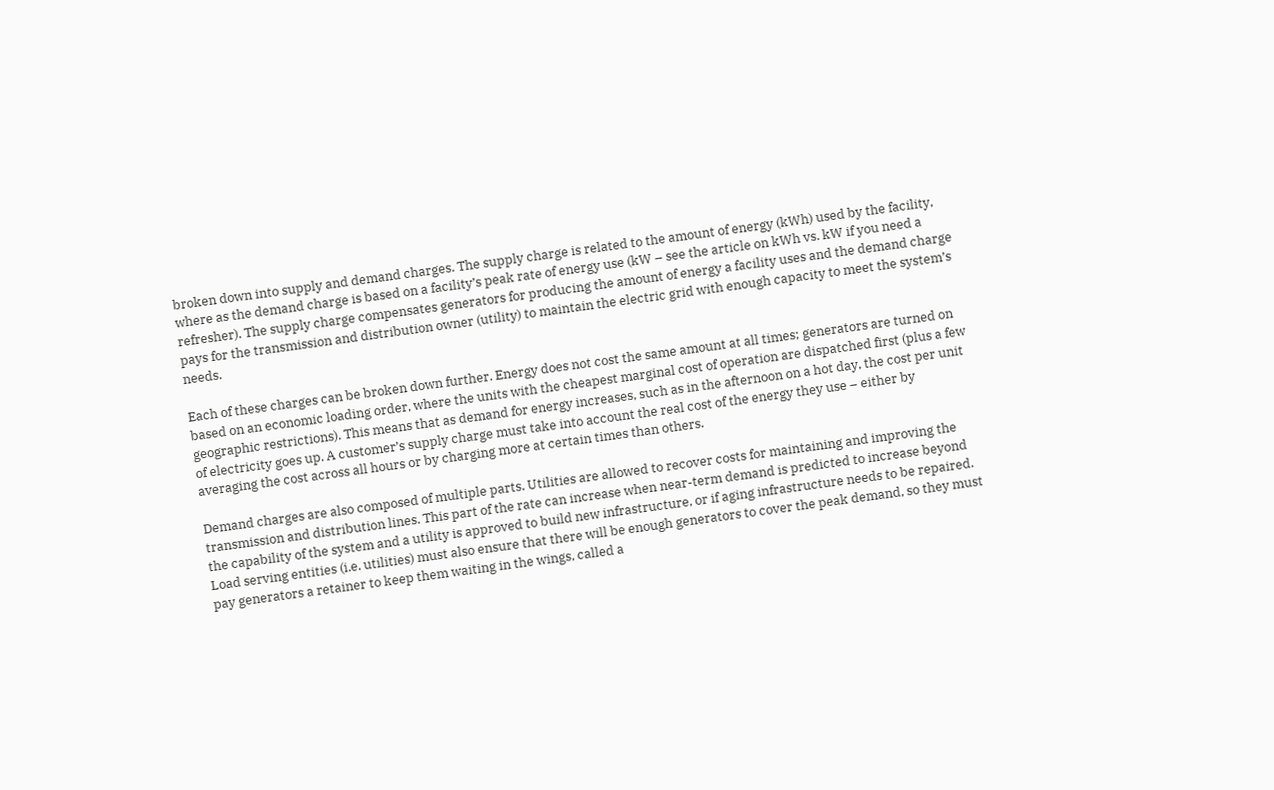broken down into supply and demand charges. The supply charge is related to the amount of energy (kWh) used by the facility, where as the demand charge is based on a facility’s peak rate of energy use (kW – see the article on kWh vs. kW if you need a refresher). The supply charge compensates generators for producing the amount of energy a facility uses and the demand charge pays for the transmission and distribution owner (utility) to maintain the electric grid with enough capacity to meet the system’s needs.

Each of these charges can be broken down further. Energy does not cost the same amount at all times; generators are turned on based on an economic loading order, where the units with the cheapest marginal cost of operation are dispatched first (plus a few geographic restrictions). This means that as demand for energy increases, such as in the afternoon on a hot day, the cost per unit of electricity goes up. A customer’s supply charge must take into account the real cost of the energy they use – either by averaging the cost across all hours or by charging more at certain times than others.

Demand charges are also composed of multiple parts. Utilities are allowed to recover costs for maintaining and improving the transmission and distribution lines. This part of the rate can increase when near-term demand is predicted to increase beyond the capability of the system and a utility is approved to build new infrastructure, or if aging infrastructure needs to be repaired. Load serving entities (i.e. utilities) must also ensure that there will be enough generators to cover the peak demand, so they must pay generators a retainer to keep them waiting in the wings, called a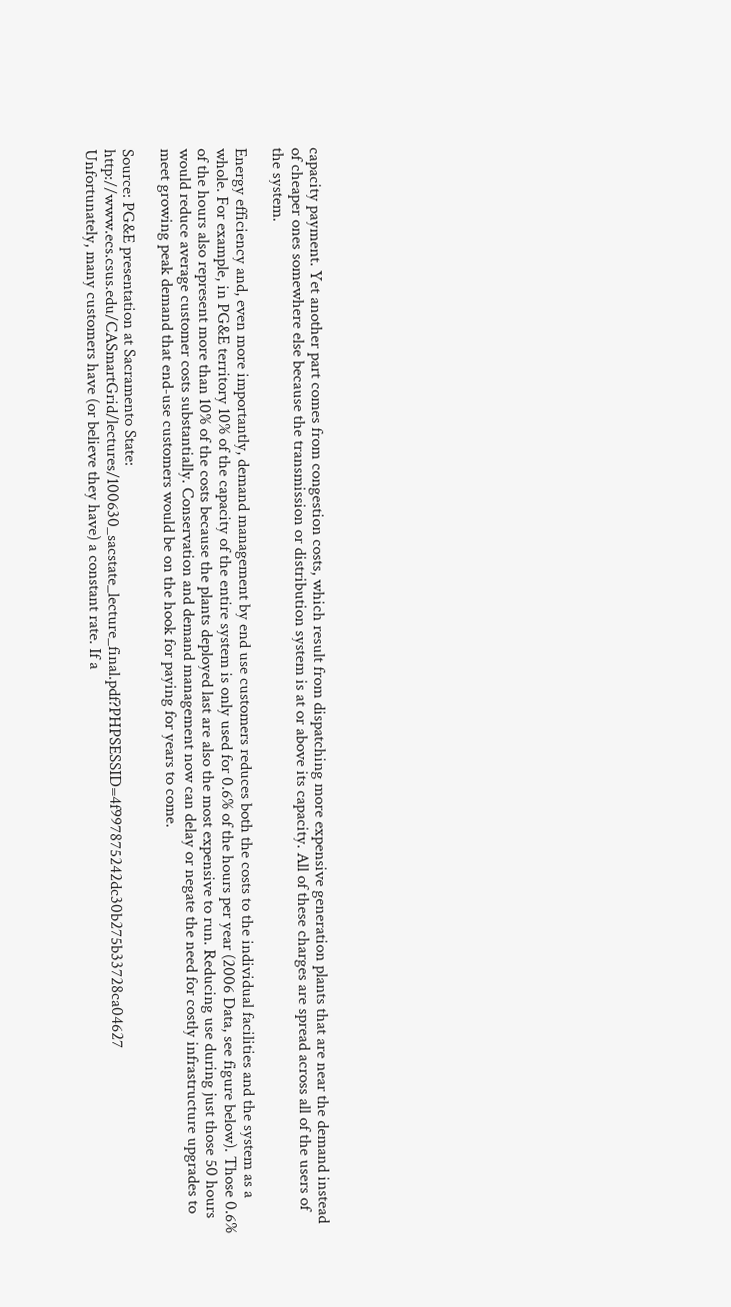capacity payment. Yet another part comes from congestion costs, which result from dispatching more expensive generation plants that are near the demand instead of cheaper ones somewhere else because the transmission or distribution system is at or above its capacity. All of these charges are spread across all of the users of the system.

Energy efficiency and, even more importantly, demand management by end use customers reduces both the costs to the individual facilities and the system as a whole. For example, in PG&E territory 10% of the capacity of the entire system is only used for 0.6% of the hours per year (2006 Data, see figure below). Those 0.6% of the hours also represent more than 10% of the costs because the plants deployed last are also the most expensive to run. Reducing use during just those 50 hours would reduce average customer costs substantially. Conservation and demand management now can delay or negate the need for costly infrastructure upgrades to meet growing peak demand that end-use customers would be on the hook for paying for years to come.

Source: PG&E presentation at Sacramento State: http://www.ecs.csus.edu/CASmartGrid/lectures/100630_sacstate_lecture_final.pdf?PHPSESSID=4f997875242dc30b275b33728ca04627
Unfortunately, many customers have (or believe they have) a constant rate. If a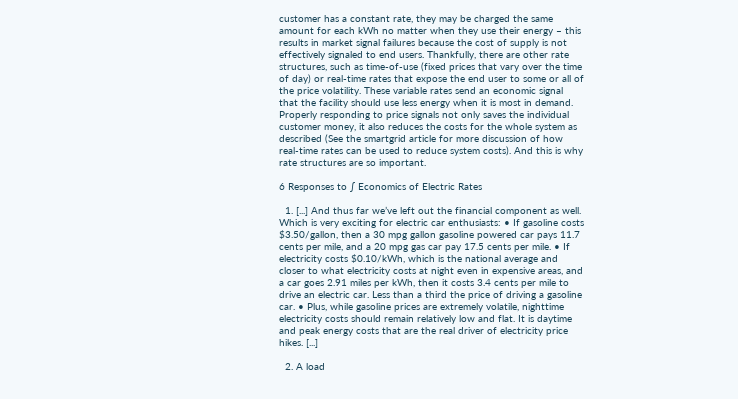customer has a constant rate, they may be charged the same amount for each kWh no matter when they use their energy – this results in market signal failures because the cost of supply is not effectively signaled to end users. Thankfully, there are other rate structures, such as time-of-use (fixed prices that vary over the time of day) or real-time rates that expose the end user to some or all of the price volatility. These variable rates send an economic signal that the facility should use less energy when it is most in demand. Properly responding to price signals not only saves the individual customer money, it also reduces the costs for the whole system as described (See the smartgrid article for more discussion of how real-time rates can be used to reduce system costs). And this is why rate structures are so important.

6 Responses to ∫ Economics of Electric Rates

  1. [...] And thus far we’ve left out the financial component as well. Which is very exciting for electric car enthusiasts: • If gasoline costs $3.50/gallon, then a 30 mpg gallon gasoline powered car pays 11.7 cents per mile, and a 20 mpg gas car pay 17.5 cents per mile. • If electricity costs $0.10/kWh, which is the national average and closer to what electricity costs at night even in expensive areas, and a car goes 2.91 miles per kWh, then it costs 3.4 cents per mile to drive an electric car. Less than a third the price of driving a gasoline car. • Plus, while gasoline prices are extremely volatile, nighttime electricity costs should remain relatively low and flat. It is daytime and peak energy costs that are the real driver of electricity price hikes. [...]

  2. A load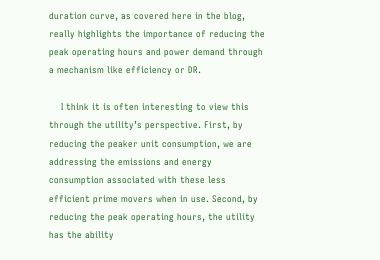duration curve, as covered here in the blog, really highlights the importance of reducing the peak operating hours and power demand through a mechanism like efficiency or DR.

    I think it is often interesting to view this through the utility’s perspective. First, by reducing the peaker unit consumption, we are addressing the emissions and energy consumption associated with these less efficient prime movers when in use. Second, by reducing the peak operating hours, the utility has the ability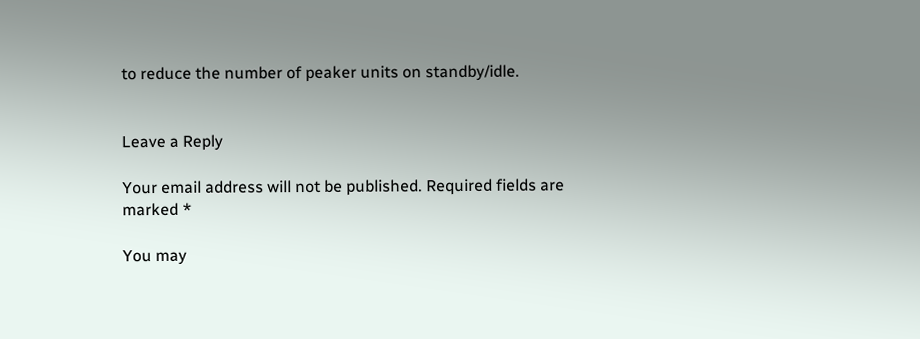to reduce the number of peaker units on standby/idle.


Leave a Reply

Your email address will not be published. Required fields are marked *

You may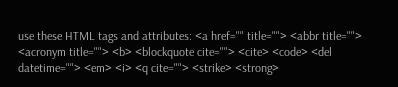use these HTML tags and attributes: <a href="" title=""> <abbr title=""> <acronym title=""> <b> <blockquote cite=""> <cite> <code> <del datetime=""> <em> <i> <q cite=""> <strike> <strong>